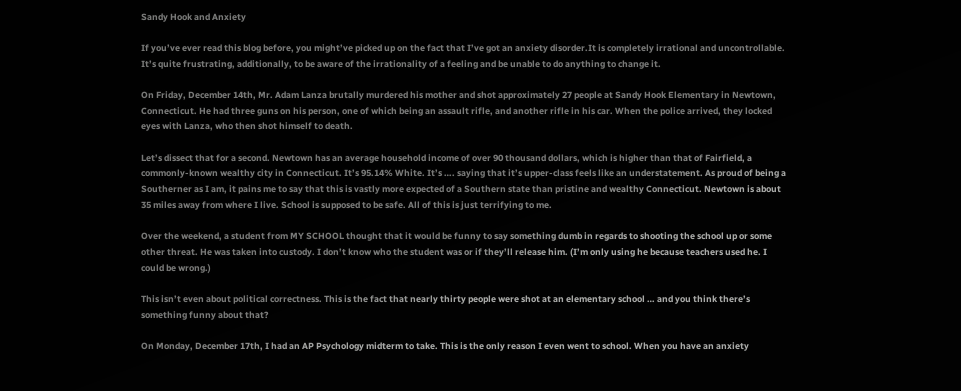Sandy Hook and Anxiety

If you’ve ever read this blog before, you might’ve picked up on the fact that I’ve got an anxiety disorder.It is completely irrational and uncontrollable. It’s quite frustrating, additionally, to be aware of the irrationality of a feeling and be unable to do anything to change it.

On Friday, December 14th, Mr. Adam Lanza brutally murdered his mother and shot approximately 27 people at Sandy Hook Elementary in Newtown, Connecticut. He had three guns on his person, one of which being an assault rifle, and another rifle in his car. When the police arrived, they locked eyes with Lanza, who then shot himself to death.

Let’s dissect that for a second. Newtown has an average household income of over 90 thousand dollars, which is higher than that of Fairfield, a commonly-known wealthy city in Connecticut. It’s 95.14% White. It’s …. saying that it’s upper-class feels like an understatement. As proud of being a Southerner as I am, it pains me to say that this is vastly more expected of a Southern state than pristine and wealthy Connecticut. Newtown is about 35 miles away from where I live. School is supposed to be safe. All of this is just terrifying to me.

Over the weekend, a student from MY SCHOOL thought that it would be funny to say something dumb in regards to shooting the school up or some other threat. He was taken into custody. I don’t know who the student was or if they’ll release him. (I’m only using he because teachers used he. I could be wrong.)

This isn’t even about political correctness. This is the fact that nearly thirty people were shot at an elementary school … and you think there’s something funny about that?

On Monday, December 17th, I had an AP Psychology midterm to take. This is the only reason I even went to school. When you have an anxiety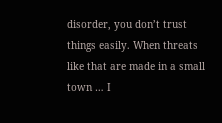disorder, you don’t trust things easily. When threats like that are made in a small town … I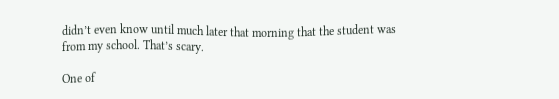didn’t even know until much later that morning that the student was from my school. That’s scary.

One of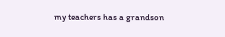my teachers has a grandson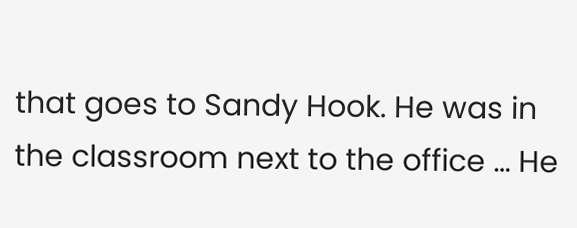that goes to Sandy Hook. He was in the classroom next to the office … He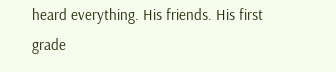heard everything. His friends. His first grade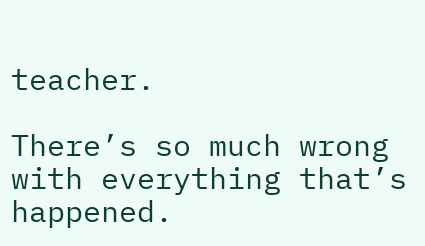teacher.

There’s so much wrong with everything that’s happened.